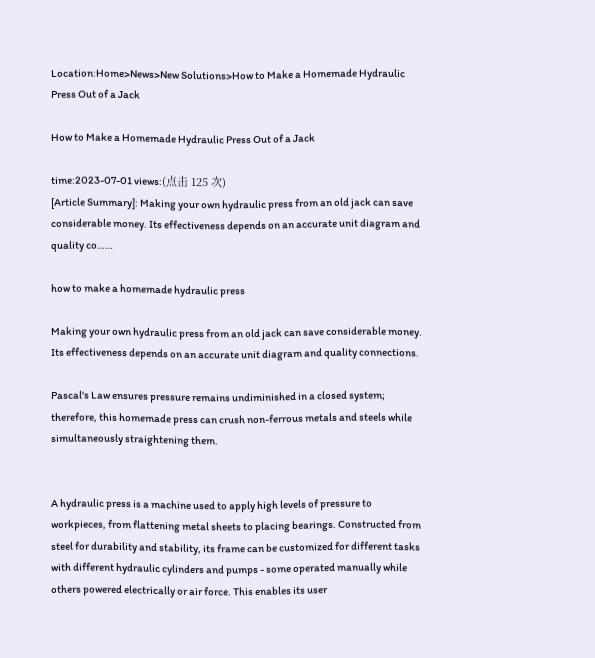Location:Home>News>New Solutions>How to Make a Homemade Hydraulic Press Out of a Jack

How to Make a Homemade Hydraulic Press Out of a Jack

time:2023-07-01 views:(点击 125 次)
[Article Summary]: Making your own hydraulic press from an old jack can save considerable money. Its effectiveness depends on an accurate unit diagram and quality co……

how to make a homemade hydraulic press

Making your own hydraulic press from an old jack can save considerable money. Its effectiveness depends on an accurate unit diagram and quality connections.

Pascal's Law ensures pressure remains undiminished in a closed system; therefore, this homemade press can crush non-ferrous metals and steels while simultaneously straightening them.


A hydraulic press is a machine used to apply high levels of pressure to workpieces, from flattening metal sheets to placing bearings. Constructed from steel for durability and stability, its frame can be customized for different tasks with different hydraulic cylinders and pumps - some operated manually while others powered electrically or air force. This enables its user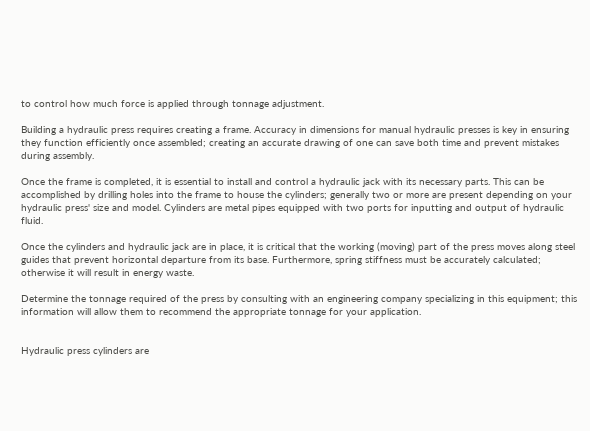to control how much force is applied through tonnage adjustment.

Building a hydraulic press requires creating a frame. Accuracy in dimensions for manual hydraulic presses is key in ensuring they function efficiently once assembled; creating an accurate drawing of one can save both time and prevent mistakes during assembly.

Once the frame is completed, it is essential to install and control a hydraulic jack with its necessary parts. This can be accomplished by drilling holes into the frame to house the cylinders; generally two or more are present depending on your hydraulic press' size and model. Cylinders are metal pipes equipped with two ports for inputting and output of hydraulic fluid.

Once the cylinders and hydraulic jack are in place, it is critical that the working (moving) part of the press moves along steel guides that prevent horizontal departure from its base. Furthermore, spring stiffness must be accurately calculated; otherwise it will result in energy waste.

Determine the tonnage required of the press by consulting with an engineering company specializing in this equipment; this information will allow them to recommend the appropriate tonnage for your application.


Hydraulic press cylinders are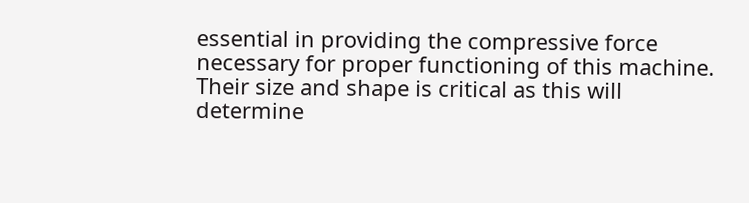essential in providing the compressive force necessary for proper functioning of this machine. Their size and shape is critical as this will determine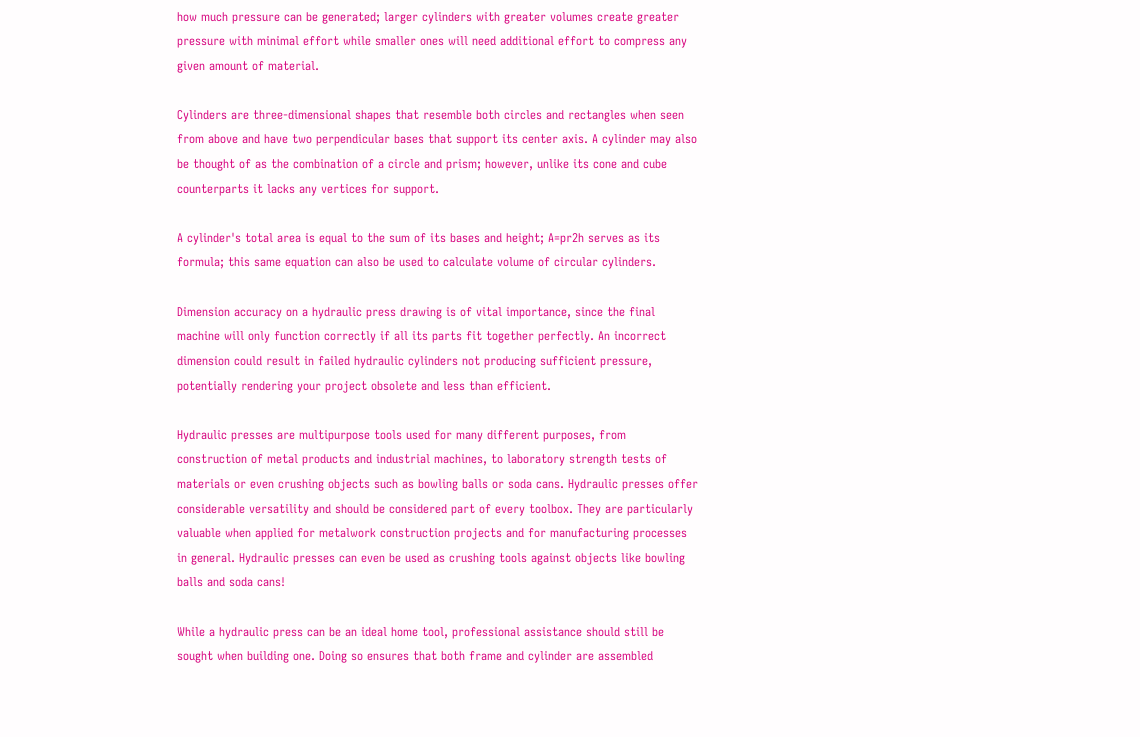how much pressure can be generated; larger cylinders with greater volumes create greater pressure with minimal effort while smaller ones will need additional effort to compress any given amount of material.

Cylinders are three-dimensional shapes that resemble both circles and rectangles when seen from above and have two perpendicular bases that support its center axis. A cylinder may also be thought of as the combination of a circle and prism; however, unlike its cone and cube counterparts it lacks any vertices for support.

A cylinder's total area is equal to the sum of its bases and height; A=pr2h serves as its formula; this same equation can also be used to calculate volume of circular cylinders.

Dimension accuracy on a hydraulic press drawing is of vital importance, since the final machine will only function correctly if all its parts fit together perfectly. An incorrect dimension could result in failed hydraulic cylinders not producing sufficient pressure, potentially rendering your project obsolete and less than efficient.

Hydraulic presses are multipurpose tools used for many different purposes, from construction of metal products and industrial machines, to laboratory strength tests of materials or even crushing objects such as bowling balls or soda cans. Hydraulic presses offer considerable versatility and should be considered part of every toolbox. They are particularly valuable when applied for metalwork construction projects and for manufacturing processes in general. Hydraulic presses can even be used as crushing tools against objects like bowling balls and soda cans!

While a hydraulic press can be an ideal home tool, professional assistance should still be sought when building one. Doing so ensures that both frame and cylinder are assembled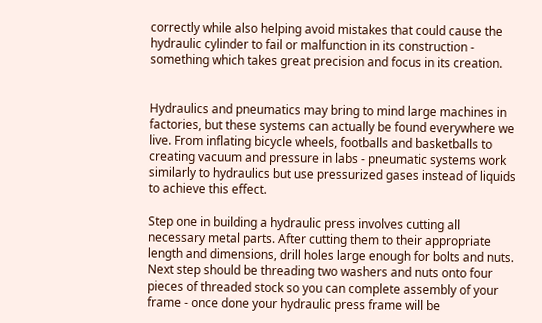correctly while also helping avoid mistakes that could cause the hydraulic cylinder to fail or malfunction in its construction - something which takes great precision and focus in its creation.


Hydraulics and pneumatics may bring to mind large machines in factories, but these systems can actually be found everywhere we live. From inflating bicycle wheels, footballs and basketballs to creating vacuum and pressure in labs - pneumatic systems work similarly to hydraulics but use pressurized gases instead of liquids to achieve this effect.

Step one in building a hydraulic press involves cutting all necessary metal parts. After cutting them to their appropriate length and dimensions, drill holes large enough for bolts and nuts. Next step should be threading two washers and nuts onto four pieces of threaded stock so you can complete assembly of your frame - once done your hydraulic press frame will be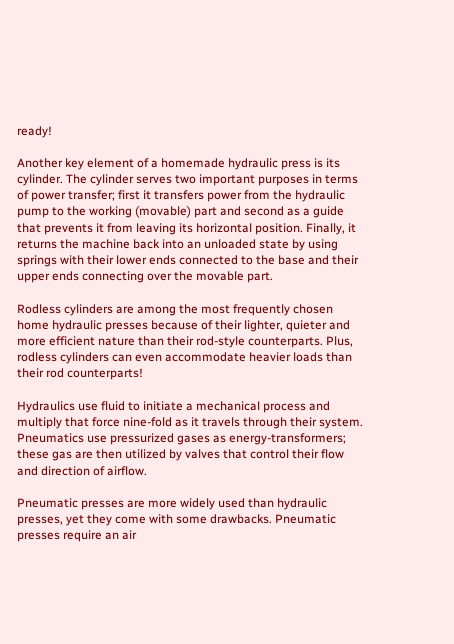ready!

Another key element of a homemade hydraulic press is its cylinder. The cylinder serves two important purposes in terms of power transfer; first it transfers power from the hydraulic pump to the working (movable) part and second as a guide that prevents it from leaving its horizontal position. Finally, it returns the machine back into an unloaded state by using springs with their lower ends connected to the base and their upper ends connecting over the movable part.

Rodless cylinders are among the most frequently chosen home hydraulic presses because of their lighter, quieter and more efficient nature than their rod-style counterparts. Plus, rodless cylinders can even accommodate heavier loads than their rod counterparts!

Hydraulics use fluid to initiate a mechanical process and multiply that force nine-fold as it travels through their system. Pneumatics use pressurized gases as energy-transformers; these gas are then utilized by valves that control their flow and direction of airflow.

Pneumatic presses are more widely used than hydraulic presses, yet they come with some drawbacks. Pneumatic presses require an air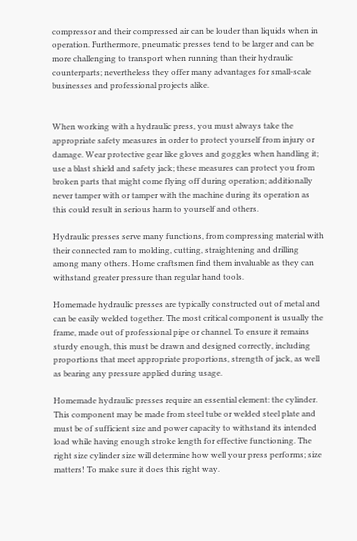compressor and their compressed air can be louder than liquids when in operation. Furthermore, pneumatic presses tend to be larger and can be more challenging to transport when running than their hydraulic counterparts; nevertheless they offer many advantages for small-scale businesses and professional projects alike.


When working with a hydraulic press, you must always take the appropriate safety measures in order to protect yourself from injury or damage. Wear protective gear like gloves and goggles when handling it; use a blast shield and safety jack; these measures can protect you from broken parts that might come flying off during operation; additionally never tamper with or tamper with the machine during its operation as this could result in serious harm to yourself and others.

Hydraulic presses serve many functions, from compressing material with their connected ram to molding, cutting, straightening and drilling among many others. Home craftsmen find them invaluable as they can withstand greater pressure than regular hand tools.

Homemade hydraulic presses are typically constructed out of metal and can be easily welded together. The most critical component is usually the frame, made out of professional pipe or channel. To ensure it remains sturdy enough, this must be drawn and designed correctly, including proportions that meet appropriate proportions, strength of jack, as well as bearing any pressure applied during usage.

Homemade hydraulic presses require an essential element: the cylinder. This component may be made from steel tube or welded steel plate and must be of sufficient size and power capacity to withstand its intended load while having enough stroke length for effective functioning. The right size cylinder size will determine how well your press performs; size matters! To make sure it does this right way.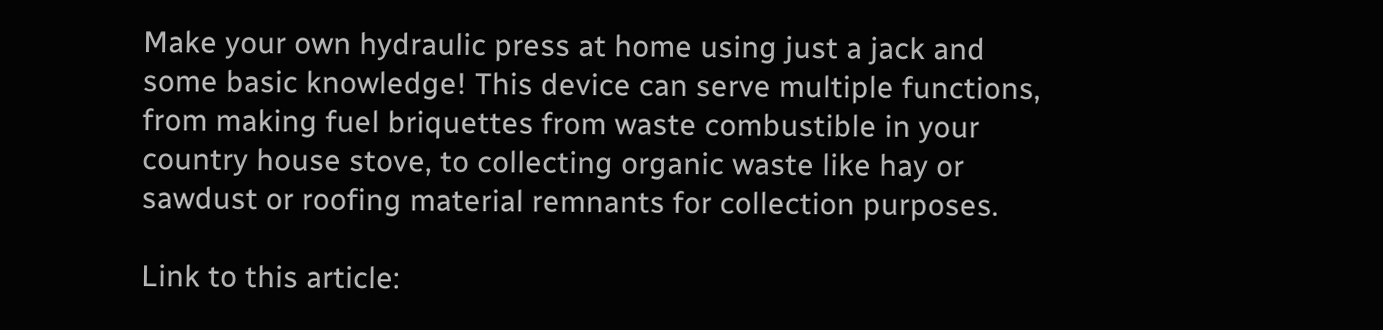Make your own hydraulic press at home using just a jack and some basic knowledge! This device can serve multiple functions, from making fuel briquettes from waste combustible in your country house stove, to collecting organic waste like hay or sawdust or roofing material remnants for collection purposes.

Link to this article: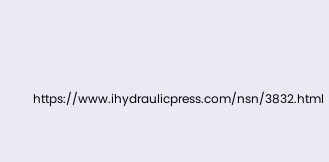https://www.ihydraulicpress.com/nsn/3832.html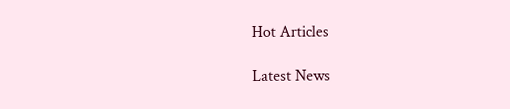Hot Articles

Latest News